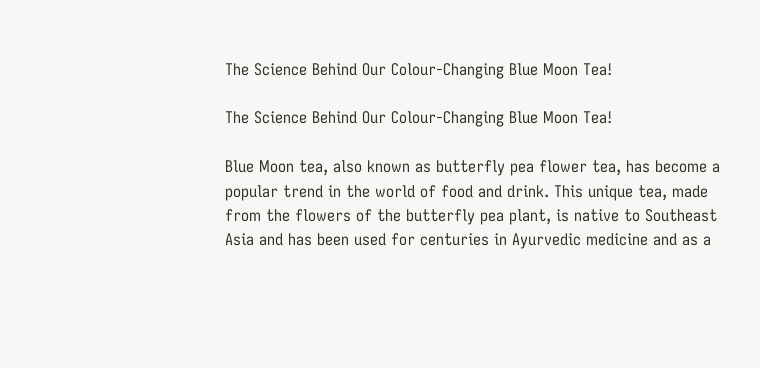The Science Behind Our Colour-Changing Blue Moon Tea!

The Science Behind Our Colour-Changing Blue Moon Tea!

Blue Moon tea, also known as butterfly pea flower tea, has become a popular trend in the world of food and drink. This unique tea, made from the flowers of the butterfly pea plant, is native to Southeast Asia and has been used for centuries in Ayurvedic medicine and as a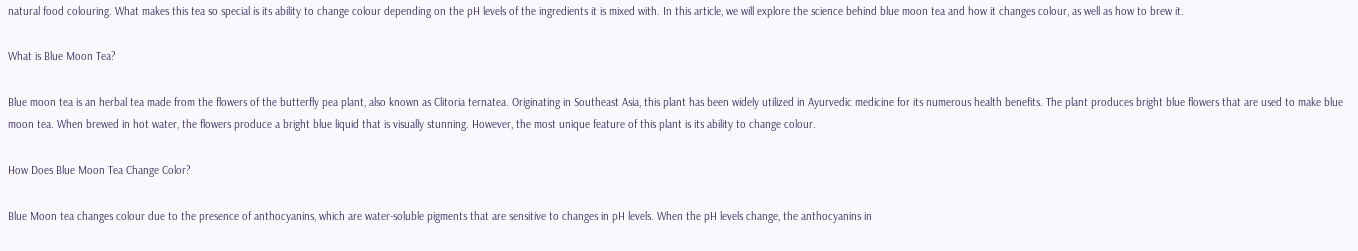natural food colouring. What makes this tea so special is its ability to change colour depending on the pH levels of the ingredients it is mixed with. In this article, we will explore the science behind blue moon tea and how it changes colour, as well as how to brew it.

What is Blue Moon Tea?

Blue moon tea is an herbal tea made from the flowers of the butterfly pea plant, also known as Clitoria ternatea. Originating in Southeast Asia, this plant has been widely utilized in Ayurvedic medicine for its numerous health benefits. The plant produces bright blue flowers that are used to make blue moon tea. When brewed in hot water, the flowers produce a bright blue liquid that is visually stunning. However, the most unique feature of this plant is its ability to change colour.

How Does Blue Moon Tea Change Color?

Blue Moon tea changes colour due to the presence of anthocyanins, which are water-soluble pigments that are sensitive to changes in pH levels. When the pH levels change, the anthocyanins in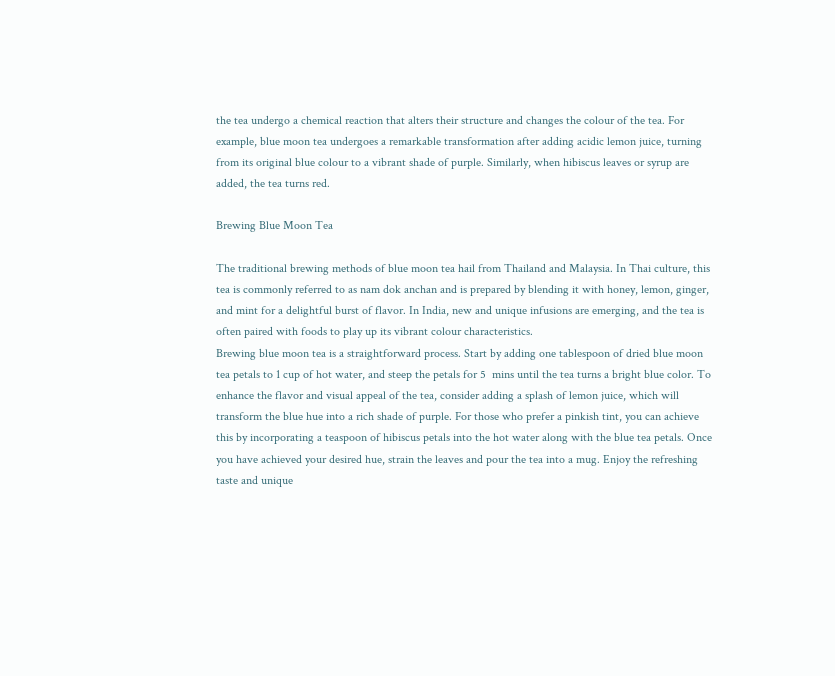the tea undergo a chemical reaction that alters their structure and changes the colour of the tea. For example, blue moon tea undergoes a remarkable transformation after adding acidic lemon juice, turning from its original blue colour to a vibrant shade of purple. Similarly, when hibiscus leaves or syrup are added, the tea turns red.

Brewing Blue Moon Tea

The traditional brewing methods of blue moon tea hail from Thailand and Malaysia. In Thai culture, this tea is commonly referred to as nam dok anchan and is prepared by blending it with honey, lemon, ginger, and mint for a delightful burst of flavor. In India, new and unique infusions are emerging, and the tea is often paired with foods to play up its vibrant colour characteristics.
Brewing blue moon tea is a straightforward process. Start by adding one tablespoon of dried blue moon tea petals to 1 cup of hot water, and steep the petals for 5  mins until the tea turns a bright blue color. To enhance the flavor and visual appeal of the tea, consider adding a splash of lemon juice, which will transform the blue hue into a rich shade of purple. For those who prefer a pinkish tint, you can achieve this by incorporating a teaspoon of hibiscus petals into the hot water along with the blue tea petals. Once you have achieved your desired hue, strain the leaves and pour the tea into a mug. Enjoy the refreshing taste and unique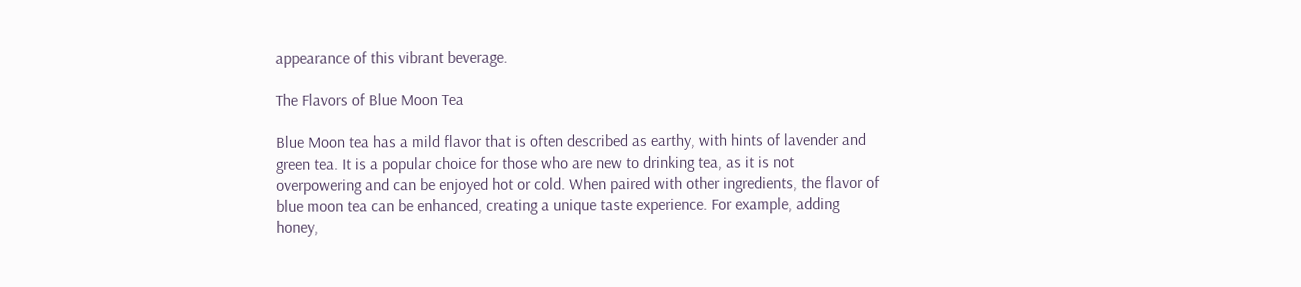appearance of this vibrant beverage.

The Flavors of Blue Moon Tea

Blue Moon tea has a mild flavor that is often described as earthy, with hints of lavender and  green tea. It is a popular choice for those who are new to drinking tea, as it is not overpowering and can be enjoyed hot or cold. When paired with other ingredients, the flavor of blue moon tea can be enhanced, creating a unique taste experience. For example, adding honey,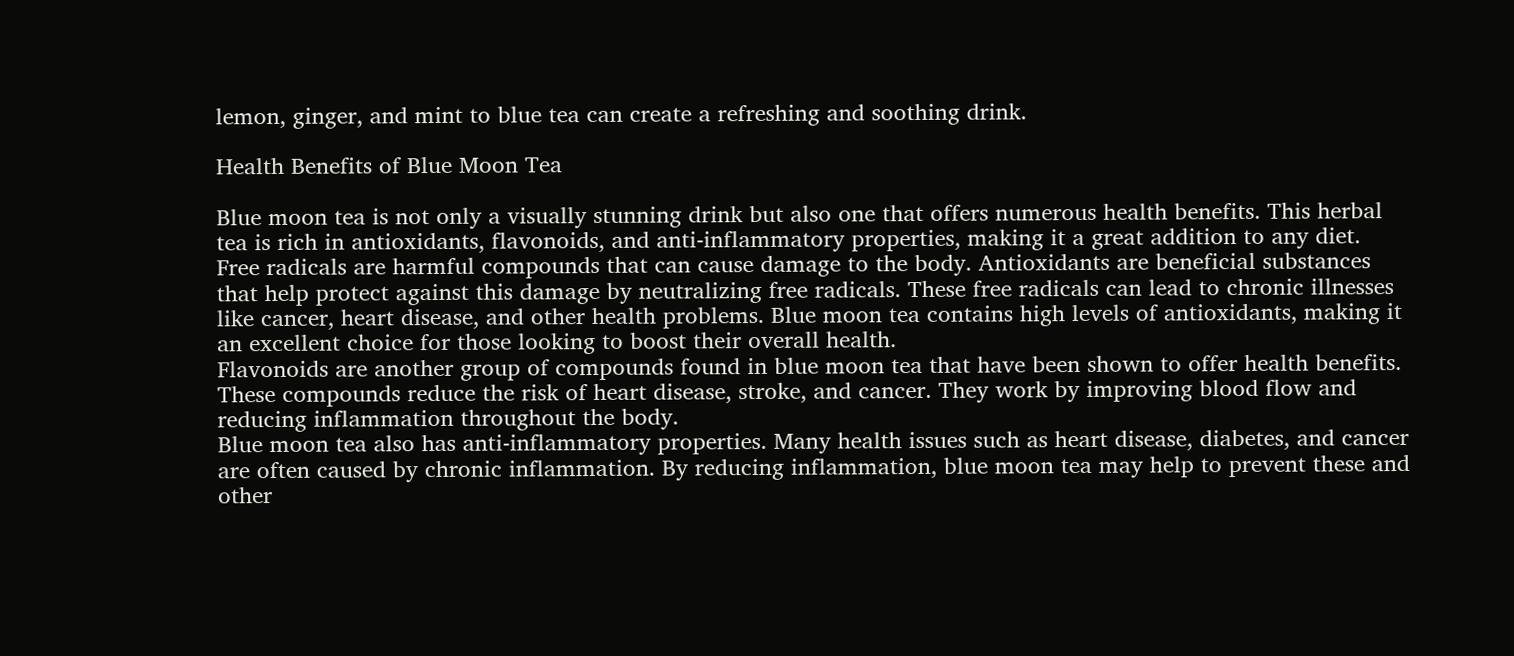lemon, ginger, and mint to blue tea can create a refreshing and soothing drink.

Health Benefits of Blue Moon Tea

Blue moon tea is not only a visually stunning drink but also one that offers numerous health benefits. This herbal tea is rich in antioxidants, flavonoids, and anti-inflammatory properties, making it a great addition to any diet.
Free radicals are harmful compounds that can cause damage to the body. Antioxidants are beneficial substances that help protect against this damage by neutralizing free radicals. These free radicals can lead to chronic illnesses like cancer, heart disease, and other health problems. Blue moon tea contains high levels of antioxidants, making it an excellent choice for those looking to boost their overall health.
Flavonoids are another group of compounds found in blue moon tea that have been shown to offer health benefits. These compounds reduce the risk of heart disease, stroke, and cancer. They work by improving blood flow and reducing inflammation throughout the body.
Blue moon tea also has anti-inflammatory properties. Many health issues such as heart disease, diabetes, and cancer are often caused by chronic inflammation. By reducing inflammation, blue moon tea may help to prevent these and other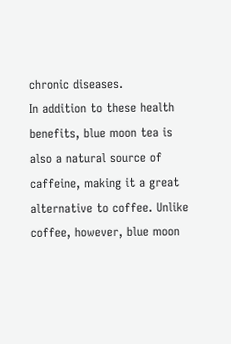chronic diseases.
In addition to these health benefits, blue moon tea is also a natural source of caffeine, making it a great alternative to coffee. Unlike coffee, however, blue moon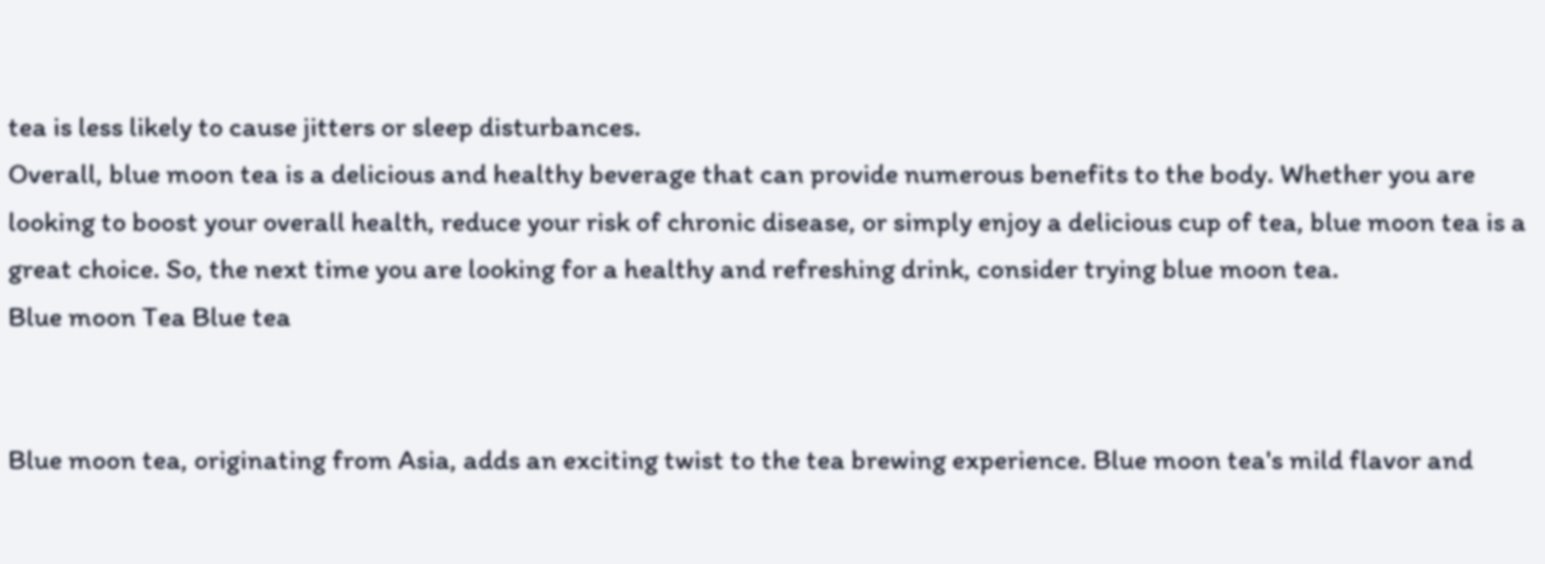tea is less likely to cause jitters or sleep disturbances.
Overall, blue moon tea is a delicious and healthy beverage that can provide numerous benefits to the body. Whether you are looking to boost your overall health, reduce your risk of chronic disease, or simply enjoy a delicious cup of tea, blue moon tea is a great choice. So, the next time you are looking for a healthy and refreshing drink, consider trying blue moon tea.
Blue moon Tea Blue tea


Blue moon tea, originating from Asia, adds an exciting twist to the tea brewing experience. Blue moon tea's mild flavor and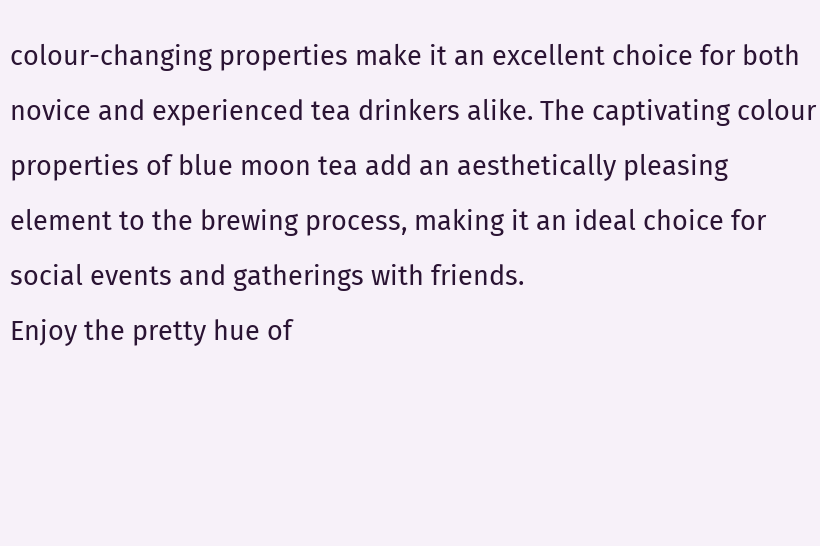colour-changing properties make it an excellent choice for both novice and experienced tea drinkers alike. The captivating colour properties of blue moon tea add an aesthetically pleasing element to the brewing process, making it an ideal choice for social events and gatherings with friends.
Enjoy the pretty hue of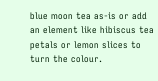blue moon tea as-is or add an element like hibiscus tea petals or lemon slices to turn the colour.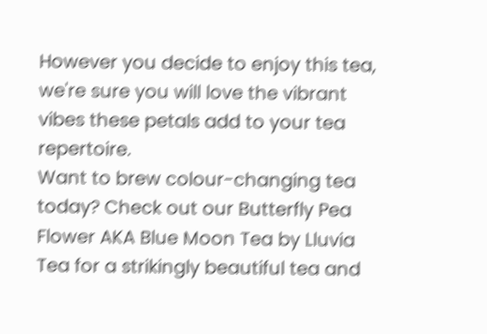However you decide to enjoy this tea, we're sure you will love the vibrant vibes these petals add to your tea repertoire.
Want to brew colour-changing tea today? Check out our Butterfly Pea Flower AKA Blue Moon Tea by Lluvia Tea for a strikingly beautiful tea and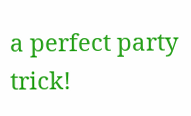a perfect party trick!